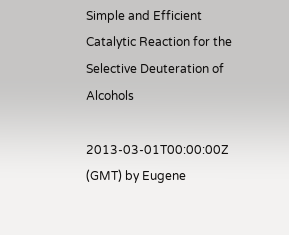Simple and Efficient Catalytic Reaction for the Selective Deuteration of Alcohols

2013-03-01T00:00:00Z (GMT) by Eugene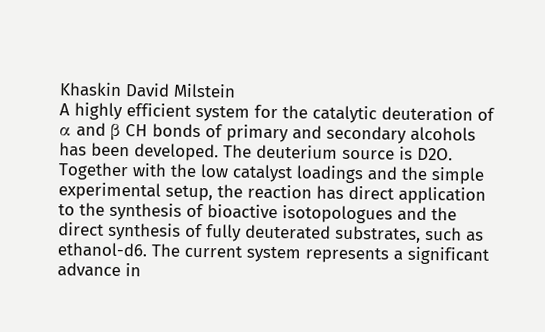Khaskin David Milstein
A highly efficient system for the catalytic deuteration of α and β CH bonds of primary and secondary alcohols has been developed. The deuterium source is D2O. Together with the low catalyst loadings and the simple experimental setup, the reaction has direct application to the synthesis of bioactive isotopologues and the direct synthesis of fully deuterated substrates, such as ethanol-d6. The current system represents a significant advance in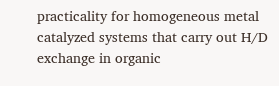practicality for homogeneous metal catalyzed systems that carry out H/D exchange in organic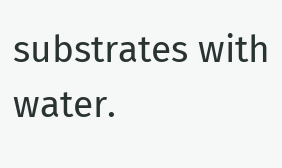substrates with water.